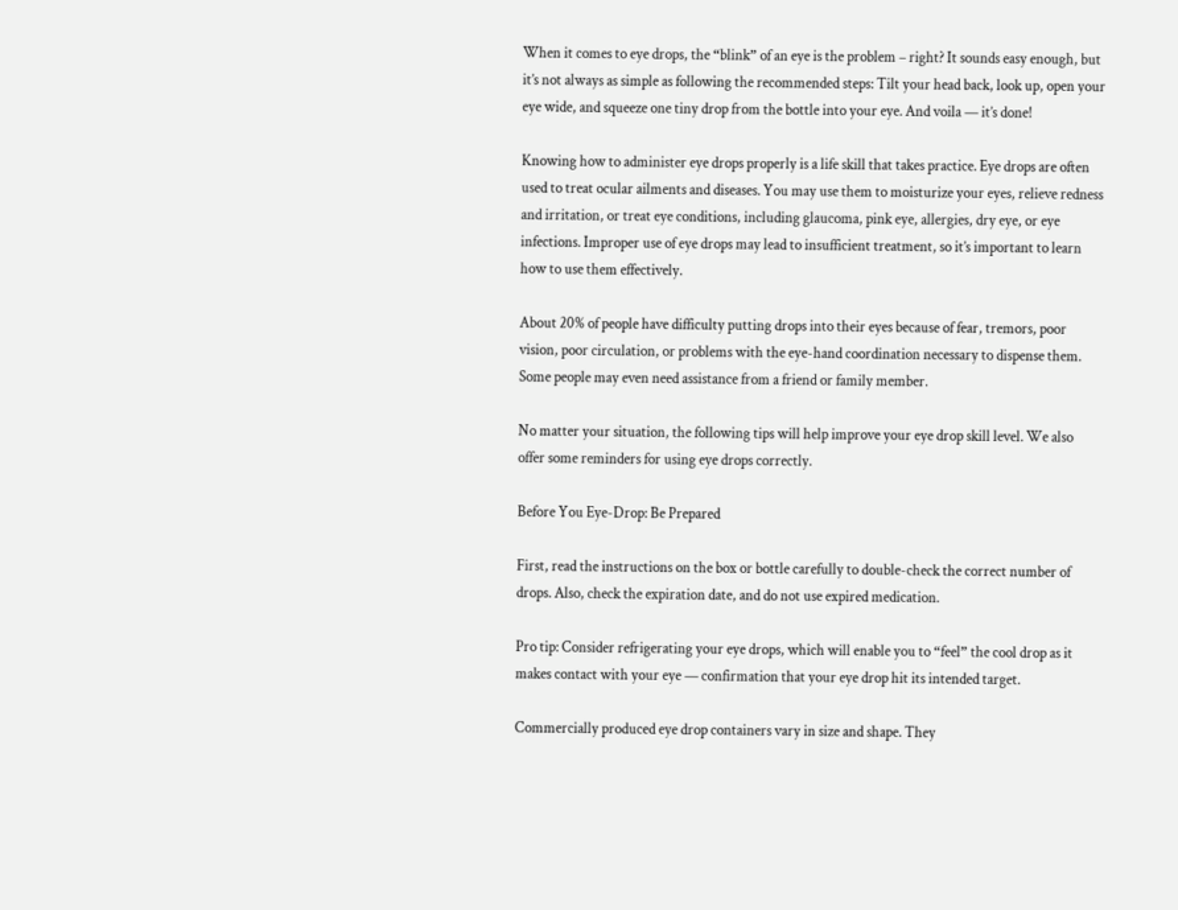When it comes to eye drops, the “blink” of an eye is the problem – right? It sounds easy enough, but it’s not always as simple as following the recommended steps: Tilt your head back, look up, open your eye wide, and squeeze one tiny drop from the bottle into your eye. And voila — it’s done!

Knowing how to administer eye drops properly is a life skill that takes practice. Eye drops are often used to treat ocular ailments and diseases. You may use them to moisturize your eyes, relieve redness and irritation, or treat eye conditions, including glaucoma, pink eye, allergies, dry eye, or eye infections. Improper use of eye drops may lead to insufficient treatment, so it’s important to learn how to use them effectively.

About 20% of people have difficulty putting drops into their eyes because of fear, tremors, poor vision, poor circulation, or problems with the eye-hand coordination necessary to dispense them. Some people may even need assistance from a friend or family member.

No matter your situation, the following tips will help improve your eye drop skill level. We also offer some reminders for using eye drops correctly.

Before You Eye-Drop: Be Prepared

First, read the instructions on the box or bottle carefully to double-check the correct number of drops. Also, check the expiration date, and do not use expired medication.

Pro tip: Consider refrigerating your eye drops, which will enable you to “feel” the cool drop as it makes contact with your eye — confirmation that your eye drop hit its intended target.

Commercially produced eye drop containers vary in size and shape. They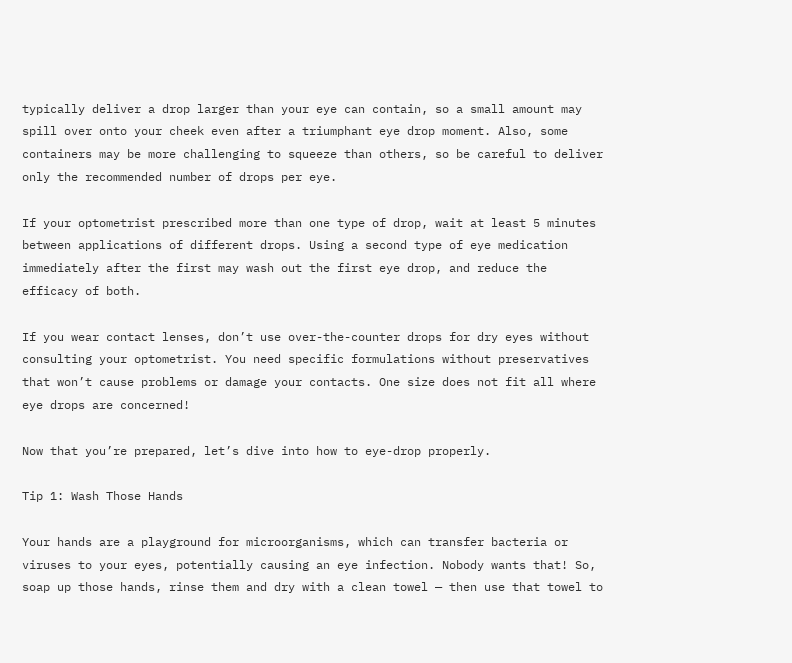typically deliver a drop larger than your eye can contain, so a small amount may spill over onto your cheek even after a triumphant eye drop moment. Also, some containers may be more challenging to squeeze than others, so be careful to deliver only the recommended number of drops per eye.

If your optometrist prescribed more than one type of drop, wait at least 5 minutes between applications of different drops. Using a second type of eye medication immediately after the first may wash out the first eye drop, and reduce the efficacy of both.

If you wear contact lenses, don’t use over-the-counter drops for dry eyes without consulting your optometrist. You need specific formulations without preservatives that won’t cause problems or damage your contacts. One size does not fit all where eye drops are concerned!

Now that you’re prepared, let’s dive into how to eye-drop properly.

Tip 1: Wash Those Hands

Your hands are a playground for microorganisms, which can transfer bacteria or viruses to your eyes, potentially causing an eye infection. Nobody wants that! So, soap up those hands, rinse them and dry with a clean towel — then use that towel to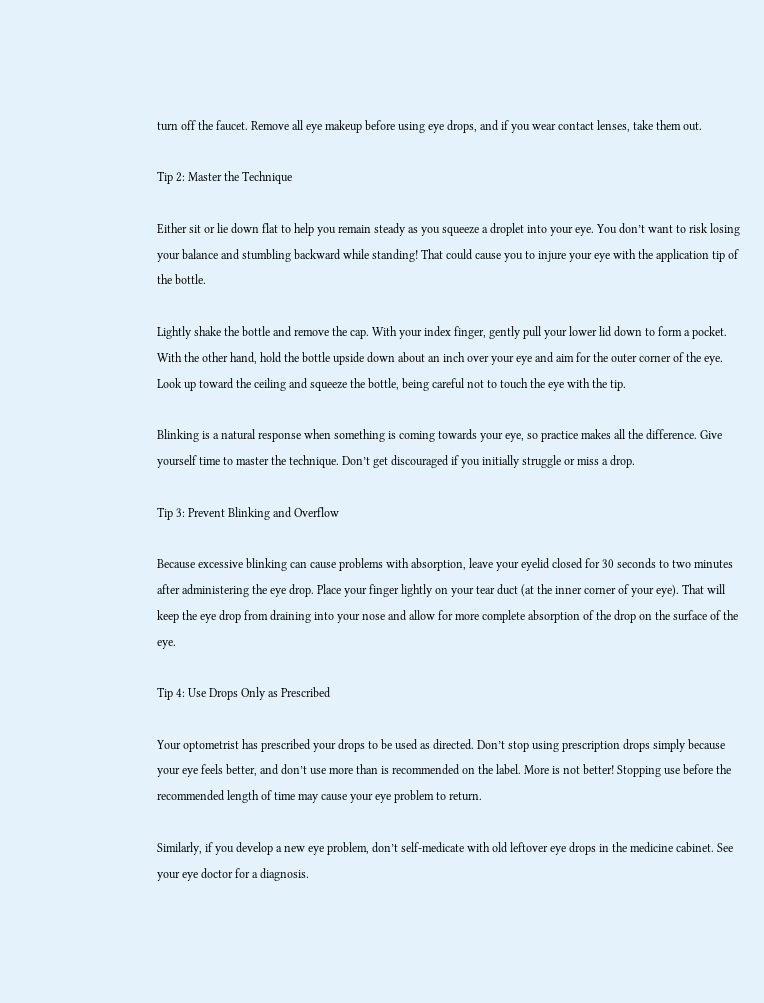turn off the faucet. Remove all eye makeup before using eye drops, and if you wear contact lenses, take them out.

Tip 2: Master the Technique

Either sit or lie down flat to help you remain steady as you squeeze a droplet into your eye. You don’t want to risk losing your balance and stumbling backward while standing! That could cause you to injure your eye with the application tip of the bottle.

Lightly shake the bottle and remove the cap. With your index finger, gently pull your lower lid down to form a pocket. With the other hand, hold the bottle upside down about an inch over your eye and aim for the outer corner of the eye. Look up toward the ceiling and squeeze the bottle, being careful not to touch the eye with the tip.

Blinking is a natural response when something is coming towards your eye, so practice makes all the difference. Give yourself time to master the technique. Don’t get discouraged if you initially struggle or miss a drop.

Tip 3: Prevent Blinking and Overflow

Because excessive blinking can cause problems with absorption, leave your eyelid closed for 30 seconds to two minutes after administering the eye drop. Place your finger lightly on your tear duct (at the inner corner of your eye). That will keep the eye drop from draining into your nose and allow for more complete absorption of the drop on the surface of the eye.

Tip 4: Use Drops Only as Prescribed

Your optometrist has prescribed your drops to be used as directed. Don’t stop using prescription drops simply because your eye feels better, and don’t use more than is recommended on the label. More is not better! Stopping use before the recommended length of time may cause your eye problem to return.

Similarly, if you develop a new eye problem, don’t self-medicate with old leftover eye drops in the medicine cabinet. See your eye doctor for a diagnosis.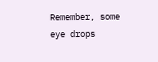Remember, some eye drops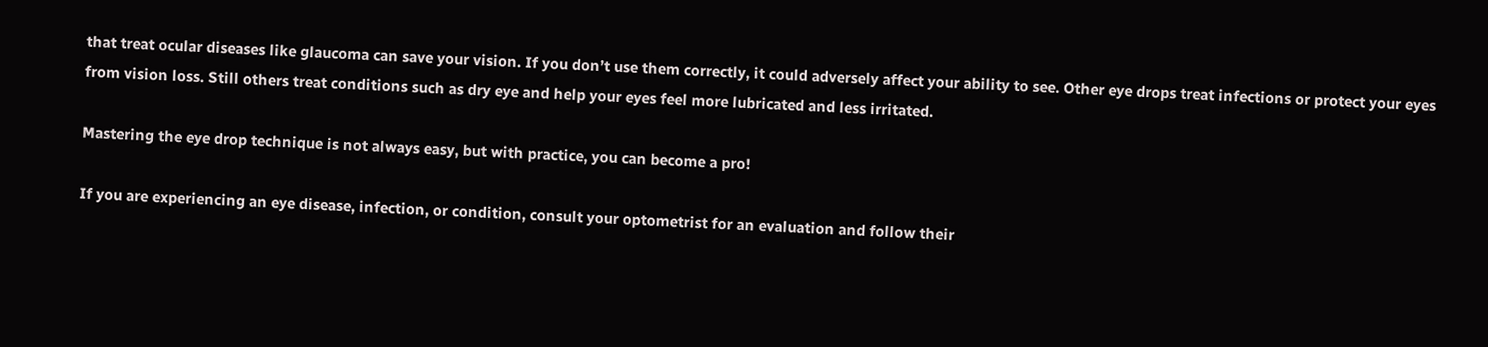that treat ocular diseases like glaucoma can save your vision. If you don’t use them correctly, it could adversely affect your ability to see. Other eye drops treat infections or protect your eyes from vision loss. Still others treat conditions such as dry eye and help your eyes feel more lubricated and less irritated.

Mastering the eye drop technique is not always easy, but with practice, you can become a pro!

If you are experiencing an eye disease, infection, or condition, consult your optometrist for an evaluation and follow their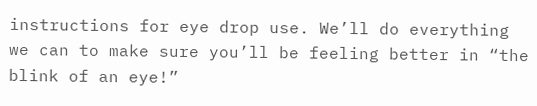instructions for eye drop use. We’ll do everything we can to make sure you’ll be feeling better in “the blink of an eye!”